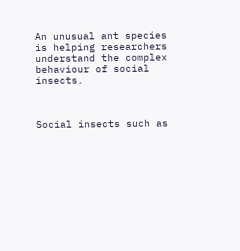An unusual ant species is helping researchers understand the complex behaviour of social insects.



Social insects such as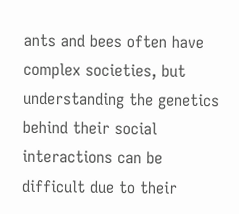ants and bees often have complex societies, but understanding the genetics behind their social interactions can be difficult due to their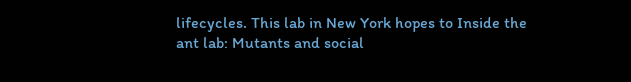lifecycles. This lab in New York hopes to Inside the ant lab: Mutants and social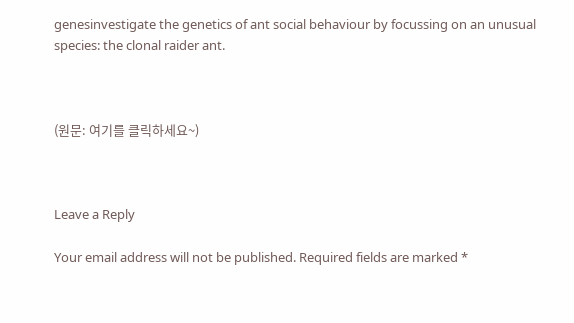genesinvestigate the genetics of ant social behaviour by focussing on an unusual species: the clonal raider ant.



(원문: 여기를 클릭하세요~)



Leave a Reply

Your email address will not be published. Required fields are marked *